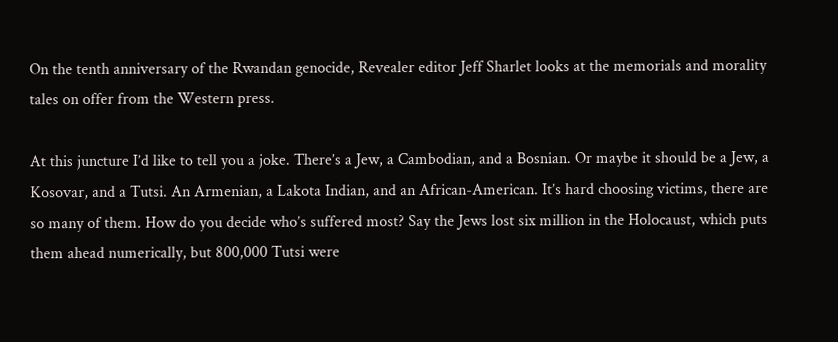On the tenth anniversary of the Rwandan genocide, Revealer editor Jeff Sharlet looks at the memorials and morality tales on offer from the Western press.

At this juncture I’d like to tell you a joke. There’s a Jew, a Cambodian, and a Bosnian. Or maybe it should be a Jew, a Kosovar, and a Tutsi. An Armenian, a Lakota Indian, and an African-American. It’s hard choosing victims, there are so many of them. How do you decide who’s suffered most? Say the Jews lost six million in the Holocaust, which puts them ahead numerically, but 800,000 Tutsi were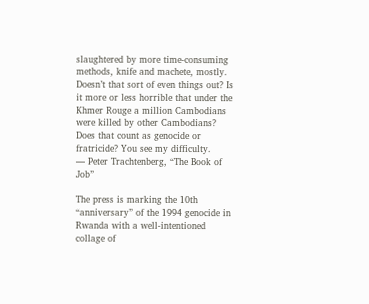slaughtered by more time-consuming methods, knife and machete, mostly. Doesn’t that sort of even things out? Is it more or less horrible that under the Khmer Rouge a million Cambodians were killed by other Cambodians? Does that count as genocide or fratricide? You see my difficulty.
— Peter Trachtenberg, “The Book of Job”

The press is marking the 10th “anniversary” of the 1994 genocide in Rwanda with a well-intentioned collage of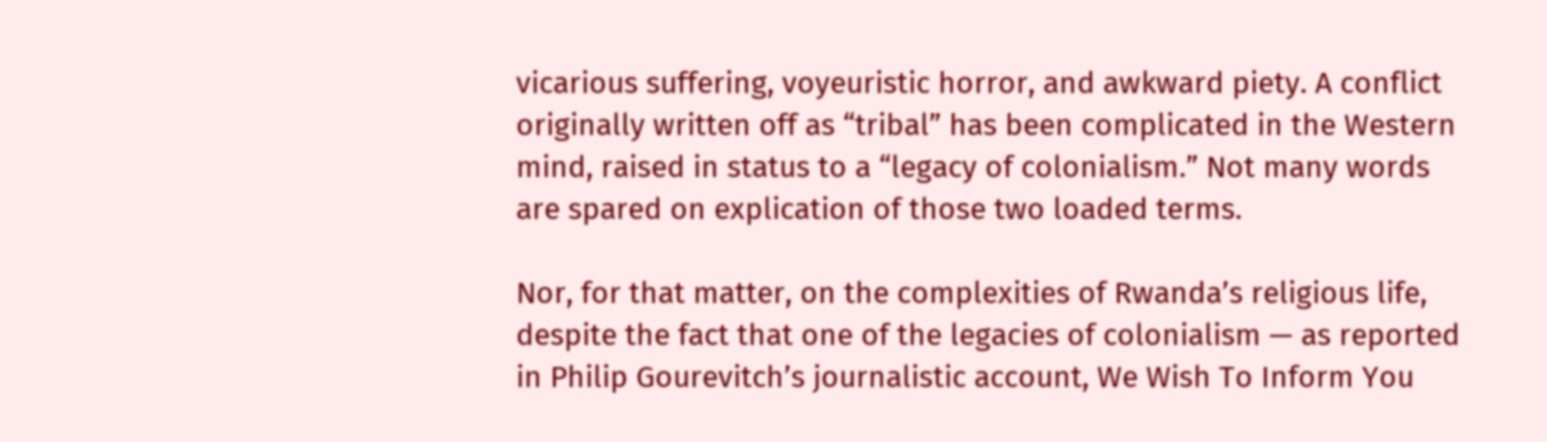vicarious suffering, voyeuristic horror, and awkward piety. A conflict originally written off as “tribal” has been complicated in the Western mind, raised in status to a “legacy of colonialism.” Not many words are spared on explication of those two loaded terms.

Nor, for that matter, on the complexities of Rwanda’s religious life, despite the fact that one of the legacies of colonialism — as reported in Philip Gourevitch’s journalistic account, We Wish To Inform You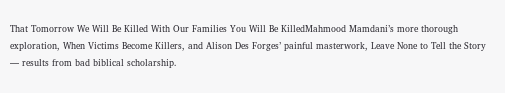That Tomorrow We Will Be Killed With Our Families You Will Be KilledMahmood Mamdani’s more thorough exploration, When Victims Become Killers, and Alison Des Forges’ painful masterwork, Leave None to Tell the Story — results from bad biblical scholarship.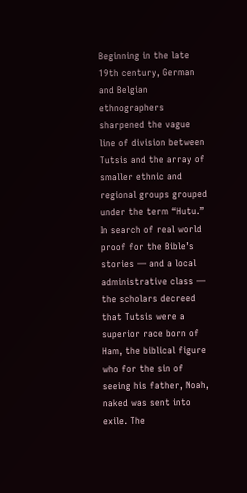Beginning in the late 19th century, German and Belgian ethnographers sharpened the vague line of division between Tutsis and the array of smaller ethnic and regional groups grouped under the term “Hutu.” In search of real world proof for the Bible’s stories — and a local administrative class — the scholars decreed that Tutsis were a superior race born of Ham, the biblical figure who for the sin of seeing his father, Noah, naked was sent into exile. The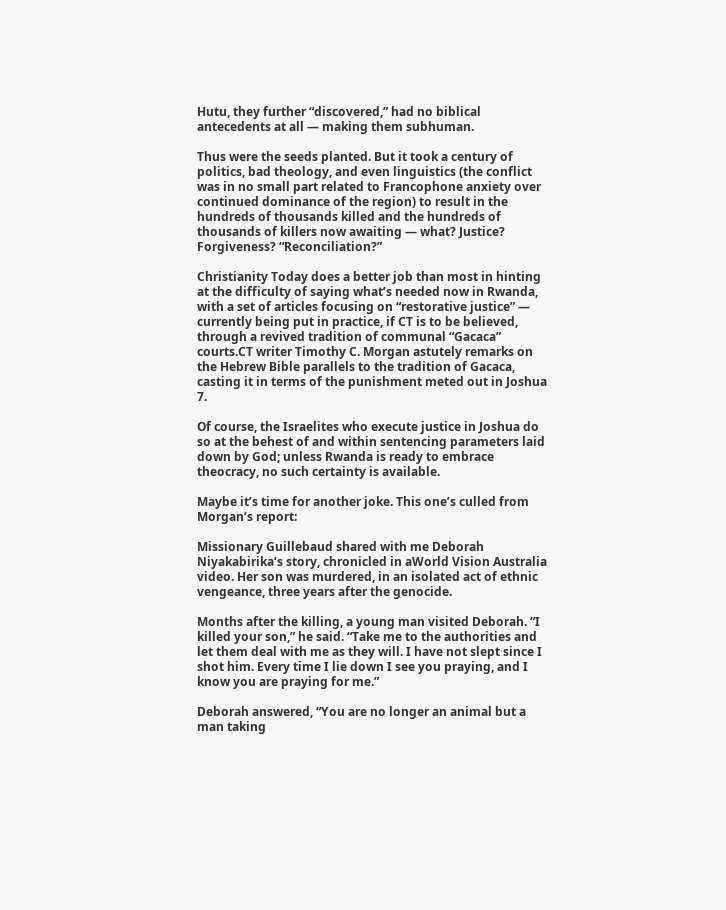Hutu, they further “discovered,” had no biblical antecedents at all — making them subhuman.

Thus were the seeds planted. But it took a century of politics, bad theology, and even linguistics (the conflict was in no small part related to Francophone anxiety over continued dominance of the region) to result in the hundreds of thousands killed and the hundreds of thousands of killers now awaiting — what? Justice? Forgiveness? “Reconciliation?”

Christianity Today does a better job than most in hinting at the difficulty of saying what’s needed now in Rwanda, with a set of articles focusing on “restorative justice” — currently being put in practice, if CT is to be believed, through a revived tradition of communal “Gacaca” courts.CT writer Timothy C. Morgan astutely remarks on the Hebrew Bible parallels to the tradition of Gacaca, casting it in terms of the punishment meted out in Joshua 7.

Of course, the Israelites who execute justice in Joshua do so at the behest of and within sentencing parameters laid down by God; unless Rwanda is ready to embrace theocracy, no such certainty is available.

Maybe it’s time for another joke. This one’s culled from Morgan’s report:

Missionary Guillebaud shared with me Deborah Niyakabirika‘s story, chronicled in aWorld Vision Australia video. Her son was murdered, in an isolated act of ethnic vengeance, three years after the genocide.

Months after the killing, a young man visited Deborah. “I killed your son,” he said. “Take me to the authorities and let them deal with me as they will. I have not slept since I shot him. Every time I lie down I see you praying, and I know you are praying for me.”

Deborah answered, “You are no longer an animal but a man taking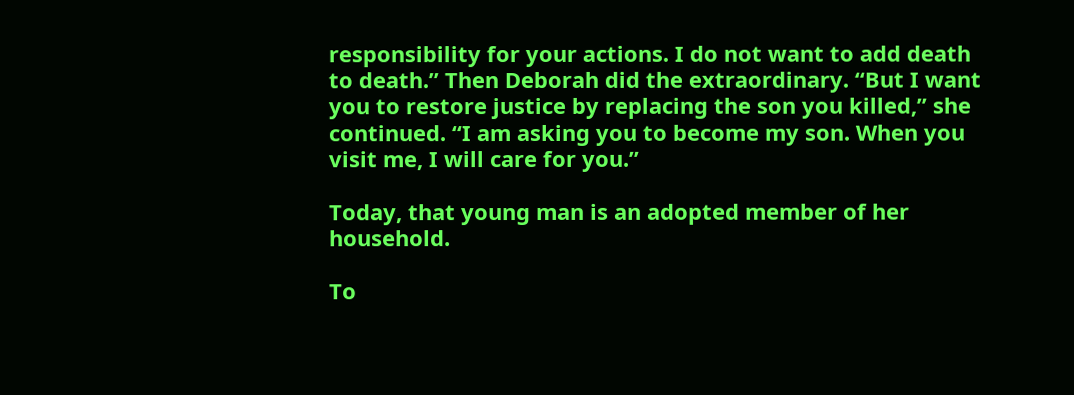responsibility for your actions. I do not want to add death to death.” Then Deborah did the extraordinary. “But I want you to restore justice by replacing the son you killed,” she continued. “I am asking you to become my son. When you visit me, I will care for you.”

Today, that young man is an adopted member of her household.

To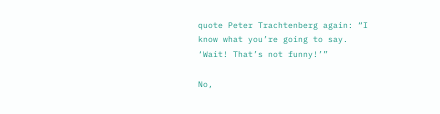quote Peter Trachtenberg again: “I know what you’re going to say. ‘Wait! That’s not funny!’”

No,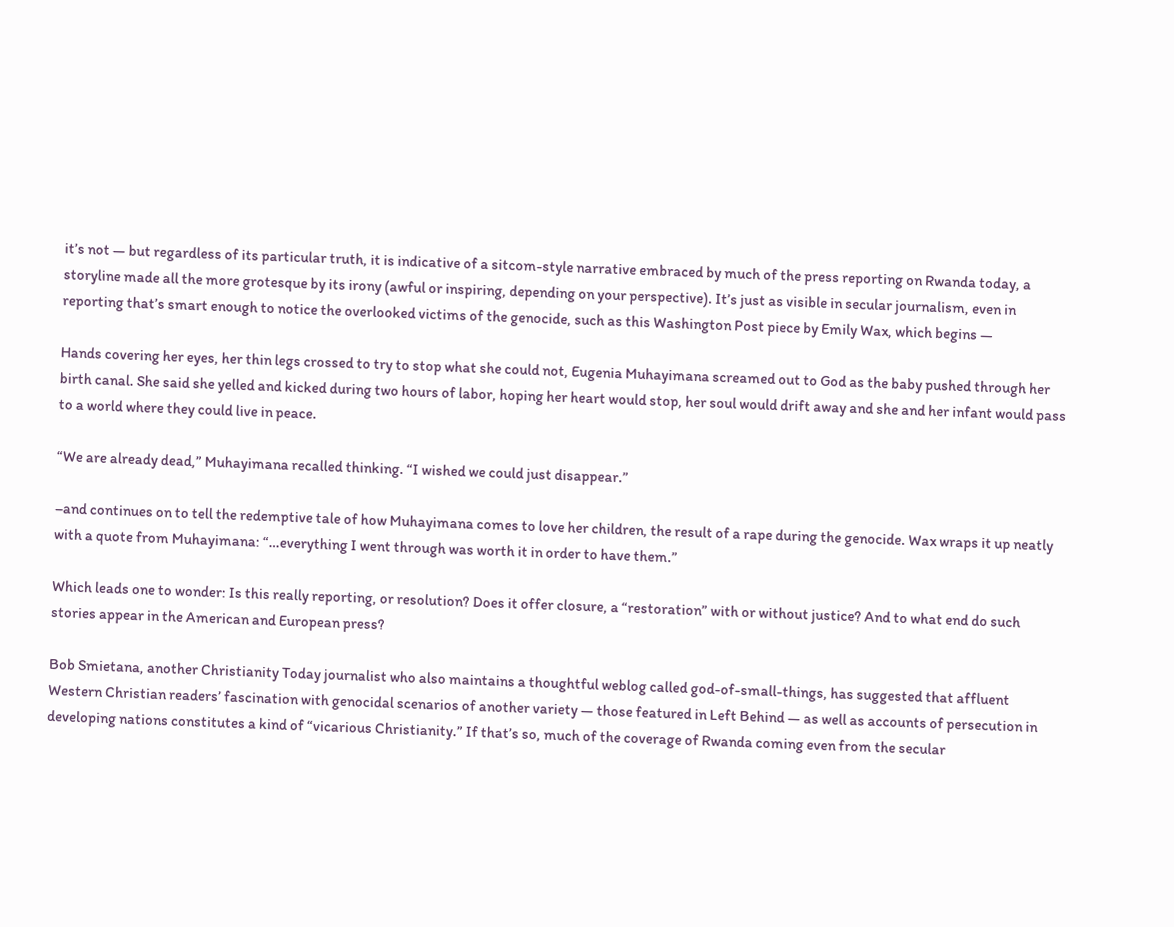it’s not — but regardless of its particular truth, it is indicative of a sitcom-style narrative embraced by much of the press reporting on Rwanda today, a storyline made all the more grotesque by its irony (awful or inspiring, depending on your perspective). It’s just as visible in secular journalism, even in reporting that’s smart enough to notice the overlooked victims of the genocide, such as this Washington Post piece by Emily Wax, which begins —

Hands covering her eyes, her thin legs crossed to try to stop what she could not, Eugenia Muhayimana screamed out to God as the baby pushed through her birth canal. She said she yelled and kicked during two hours of labor, hoping her heart would stop, her soul would drift away and she and her infant would pass to a world where they could live in peace.

“We are already dead,” Muhayimana recalled thinking. “I wished we could just disappear.”

–and continues on to tell the redemptive tale of how Muhayimana comes to love her children, the result of a rape during the genocide. Wax wraps it up neatly with a quote from Muhayimana: “…everything I went through was worth it in order to have them.”

Which leads one to wonder: Is this really reporting, or resolution? Does it offer closure, a “restoration” with or without justice? And to what end do such stories appear in the American and European press?

Bob Smietana, another Christianity Today journalist who also maintains a thoughtful weblog called god-of-small-things, has suggested that affluent Western Christian readers’ fascination with genocidal scenarios of another variety — those featured in Left Behind — as well as accounts of persecution in developing nations constitutes a kind of “vicarious Christianity.” If that’s so, much of the coverage of Rwanda coming even from the secular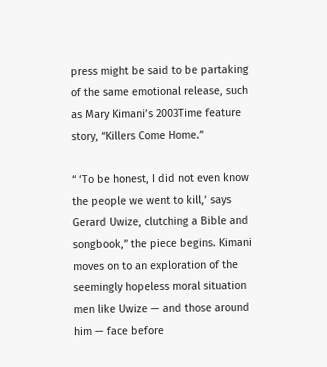press might be said to be partaking of the same emotional release, such as Mary Kimani’s 2003Time feature story, “Killers Come Home.”

“ ‘To be honest, I did not even know the people we went to kill,’ says Gerard Uwize, clutching a Bible and songbook,” the piece begins. Kimani moves on to an exploration of the seemingly hopeless moral situation men like Uwize — and those around him — face before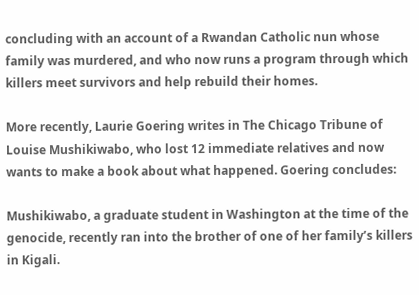concluding with an account of a Rwandan Catholic nun whose family was murdered, and who now runs a program through which killers meet survivors and help rebuild their homes.

More recently, Laurie Goering writes in The Chicago Tribune of Louise Mushikiwabo, who lost 12 immediate relatives and now wants to make a book about what happened. Goering concludes:

Mushikiwabo, a graduate student in Washington at the time of the genocide, recently ran into the brother of one of her family’s killers in Kigali.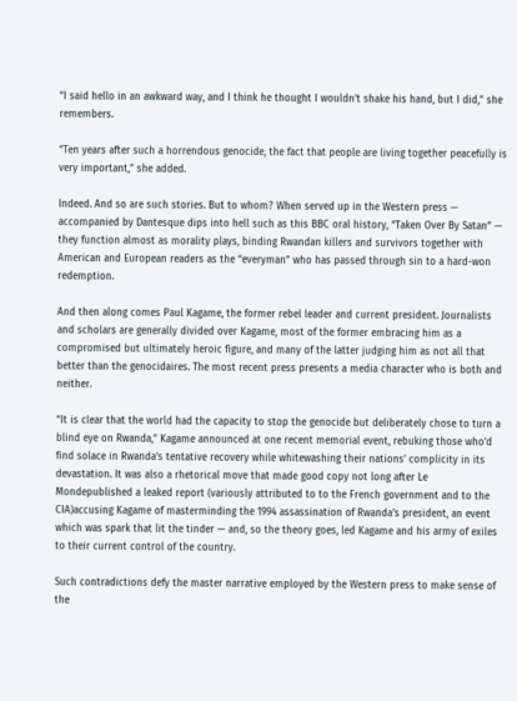“I said hello in an awkward way, and I think he thought I wouldn’t shake his hand, but I did,” she remembers.

“Ten years after such a horrendous genocide, the fact that people are living together peacefully is very important,” she added.

Indeed. And so are such stories. But to whom? When served up in the Western press — accompanied by Dantesque dips into hell such as this BBC oral history, “Taken Over By Satan” — they function almost as morality plays, binding Rwandan killers and survivors together with American and European readers as the “everyman” who has passed through sin to a hard-won redemption.

And then along comes Paul Kagame, the former rebel leader and current president. Journalists and scholars are generally divided over Kagame, most of the former embracing him as a compromised but ultimately heroic figure, and many of the latter judging him as not all that better than the genocidaires. The most recent press presents a media character who is both and neither.

“It is clear that the world had the capacity to stop the genocide but deliberately chose to turn a blind eye on Rwanda,” Kagame announced at one recent memorial event, rebuking those who’d find solace in Rwanda’s tentative recovery while whitewashing their nations’ complicity in its devastation. It was also a rhetorical move that made good copy not long after Le Mondepublished a leaked report (variously attributed to to the French government and to the CIA)accusing Kagame of masterminding the 1994 assassination of Rwanda’s president, an event which was spark that lit the tinder — and, so the theory goes, led Kagame and his army of exiles to their current control of the country.

Such contradictions defy the master narrative employed by the Western press to make sense of the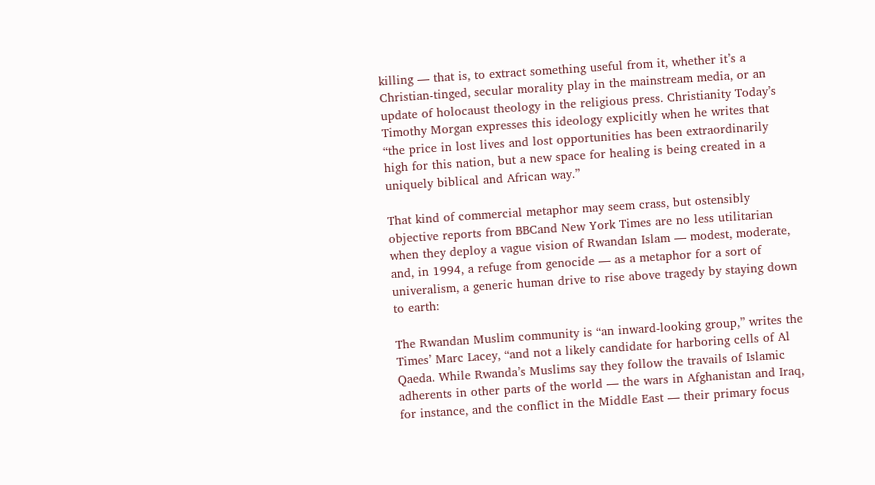killing — that is, to extract something useful from it, whether it’s a Christian-tinged, secular morality play in the mainstream media, or an update of holocaust theology in the religious press. Christianity Today’s Timothy Morgan expresses this ideology explicitly when he writes that “the price in lost lives and lost opportunities has been extraordinarily high for this nation, but a new space for healing is being created in a uniquely biblical and African way.”

That kind of commercial metaphor may seem crass, but ostensibly objective reports from BBCand New York Times are no less utilitarian when they deploy a vague vision of Rwandan Islam — modest, moderate, and, in 1994, a refuge from genocide — as a metaphor for a sort of univeralism, a generic human drive to rise above tragedy by staying down to earth:

The Rwandan Muslim community is “an inward-looking group,” writes the Times’ Marc Lacey, “and not a likely candidate for harboring cells of Al Qaeda. While Rwanda’s Muslims say they follow the travails of Islamic adherents in other parts of the world — the wars in Afghanistan and Iraq, for instance, and the conflict in the Middle East — their primary focus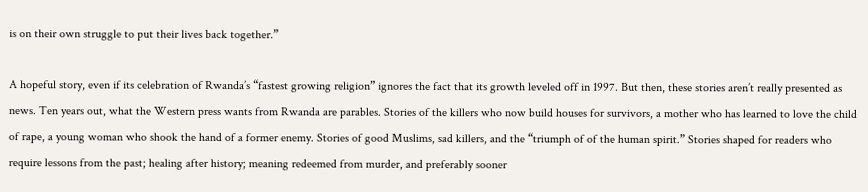is on their own struggle to put their lives back together.”

A hopeful story, even if its celebration of Rwanda’s “fastest growing religion” ignores the fact that its growth leveled off in 1997. But then, these stories aren’t really presented as news. Ten years out, what the Western press wants from Rwanda are parables. Stories of the killers who now build houses for survivors, a mother who has learned to love the child of rape, a young woman who shook the hand of a former enemy. Stories of good Muslims, sad killers, and the “triumph of of the human spirit.” Stories shaped for readers who require lessons from the past; healing after history; meaning redeemed from murder, and preferably sooner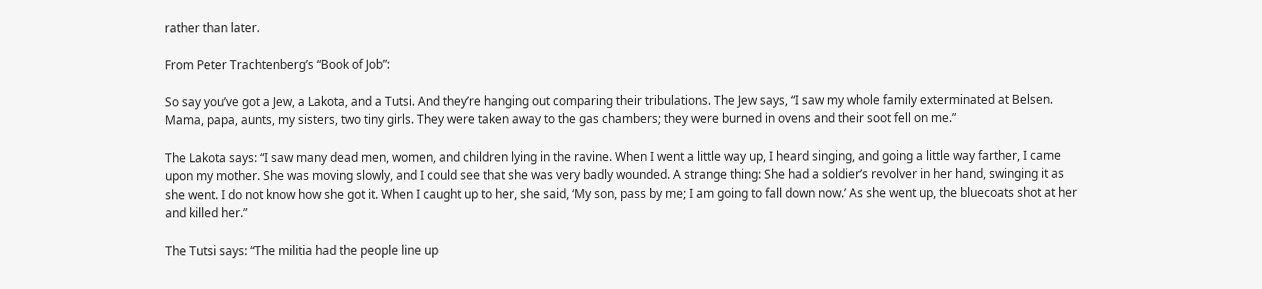rather than later.

From Peter Trachtenberg’s “Book of Job”:

So say you’ve got a Jew, a Lakota, and a Tutsi. And they’re hanging out comparing their tribulations. The Jew says, “I saw my whole family exterminated at Belsen. Mama, papa, aunts, my sisters, two tiny girls. They were taken away to the gas chambers; they were burned in ovens and their soot fell on me.”

The Lakota says: “I saw many dead men, women, and children lying in the ravine. When I went a little way up, I heard singing, and going a little way farther, I came upon my mother. She was moving slowly, and I could see that she was very badly wounded. A strange thing: She had a soldier’s revolver in her hand, swinging it as she went. I do not know how she got it. When I caught up to her, she said, ‘My son, pass by me; I am going to fall down now.’ As she went up, the bluecoats shot at her and killed her.”

The Tutsi says: “The militia had the people line up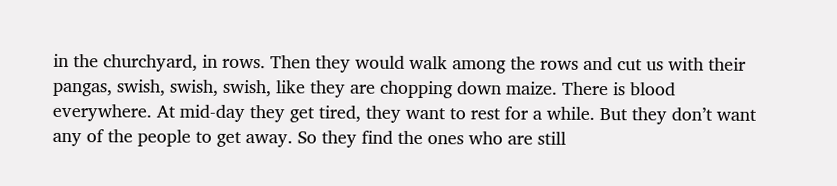in the churchyard, in rows. Then they would walk among the rows and cut us with their pangas, swish, swish, swish, like they are chopping down maize. There is blood everywhere. At mid-day they get tired, they want to rest for a while. But they don’t want any of the people to get away. So they find the ones who are still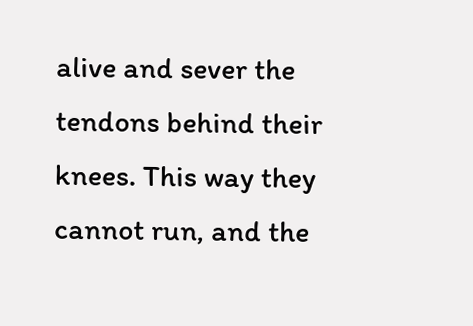alive and sever the tendons behind their knees. This way they cannot run, and the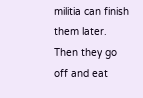militia can finish them later. Then they go off and eat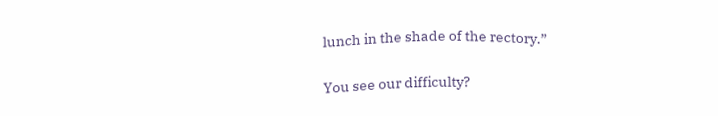lunch in the shade of the rectory.”

You see our difficulty?